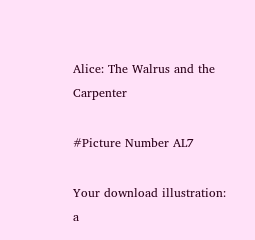Alice: The Walrus and the Carpenter

#Picture Number AL7

Your download illustration: a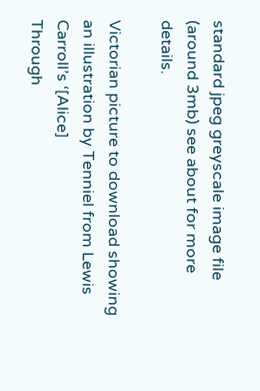standard jpeg greyscale image file (around 3mb) see about for more details.

Victorian picture to download showing an illustration by Tenniel from Lewis Carroll’s ‘[Alice]
Through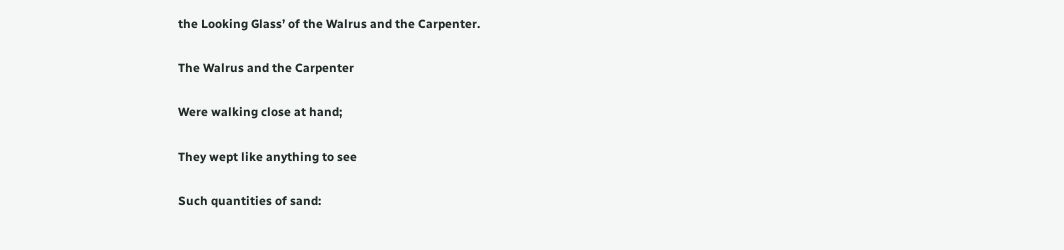the Looking Glass’ of the Walrus and the Carpenter.

The Walrus and the Carpenter

Were walking close at hand;

They wept like anything to see

Such quantities of sand: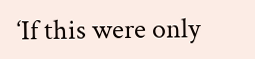‘If this were only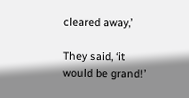cleared away,’

They said, ‘it would be grand!’